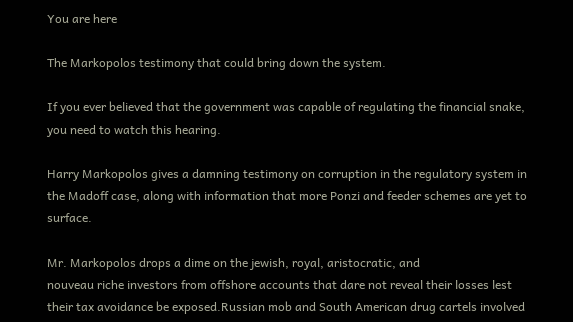You are here

The Markopolos testimony that could bring down the system.

If you ever believed that the government was capable of regulating the financial snake, you need to watch this hearing.

Harry Markopolos gives a damning testimony on corruption in the regulatory system in the Madoff case, along with information that more Ponzi and feeder schemes are yet to surface.

Mr. Markopolos drops a dime on the jewish, royal, aristocratic, and
nouveau riche investors from offshore accounts that dare not reveal their losses lest their tax avoidance be exposed.Russian mob and South American drug cartels involved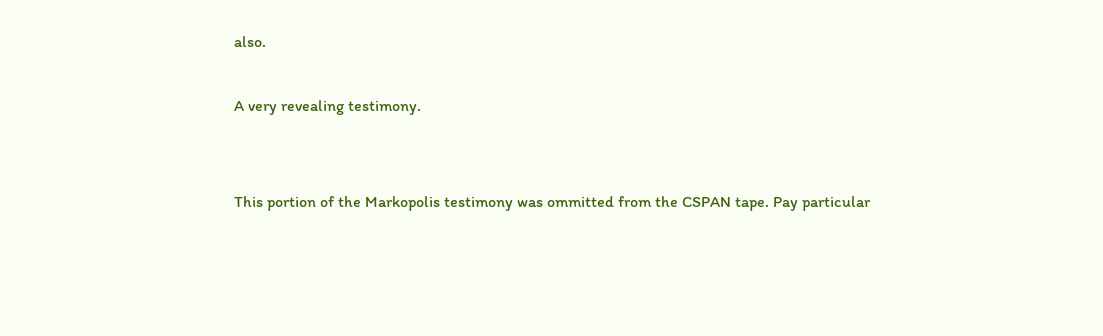also.

A very revealing testimony.


This portion of the Markopolis testimony was ommitted from the CSPAN tape. Pay particular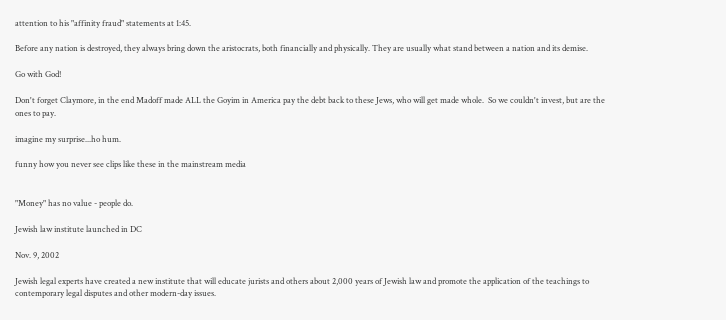attention to his "affinity fraud" statements at 1:45.

Before any nation is destroyed, they always bring down the aristocrats, both financially and physically. They are usually what stand between a nation and its demise.

Go with God!

Don't forget Claymore, in the end Madoff made ALL the Goyim in America pay the debt back to these Jews, who will get made whole.  So we couldn't invest, but are the ones to pay.

imagine my surprise...ho hum.

funny how you never see clips like these in the mainstream media


"Money" has no value - people do.

Jewish law institute launched in DC

Nov. 9, 2002

Jewish legal experts have created a new institute that will educate jurists and others about 2,000 years of Jewish law and promote the application of the teachings to contemporary legal disputes and other modern-day issues.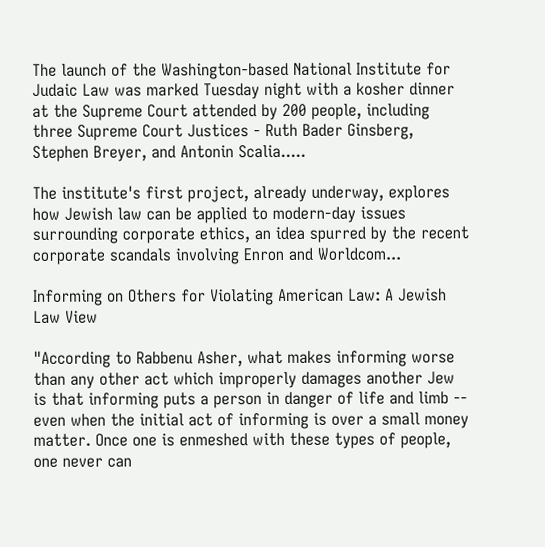The launch of the Washington-based National Institute for Judaic Law was marked Tuesday night with a kosher dinner at the Supreme Court attended by 200 people, including three Supreme Court Justices - Ruth Bader Ginsberg, Stephen Breyer, and Antonin Scalia.....

The institute's first project, already underway, explores how Jewish law can be applied to modern-day issues surrounding corporate ethics, an idea spurred by the recent corporate scandals involving Enron and Worldcom...

Informing on Others for Violating American Law: A Jewish Law View

"According to Rabbenu Asher, what makes informing worse than any other act which improperly damages another Jew is that informing puts a person in danger of life and limb -- even when the initial act of informing is over a small money matter. Once one is enmeshed with these types of people, one never can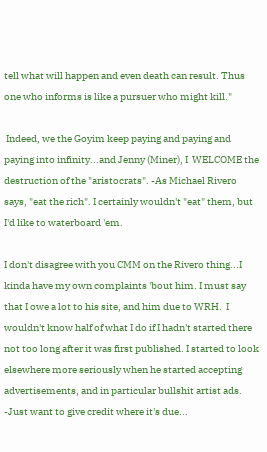tell what will happen and even death can result. Thus one who informs is like a pursuer who might kill."

 Indeed, we the Goyim keep paying and paying and paying into infinity...and Jenny (Miner), I  WELCOME the destruction of the "aristocrats". -As Michael Rivero says, "eat the rich". I certainly wouldn't "eat" them, but I'd like to waterboard 'em.

I don't disagree with you CMM on the Rivero thing...I kinda have my own complaints 'bout him. I must say that I owe a lot to his site, and him due to WRH.  I wouldn't know half of what I do if I hadn't started there not too long after it was first published. I started to look elsewhere more seriously when he started accepting advertisements, and in particular bullshit artist ads. -Just want to give credit where it's due...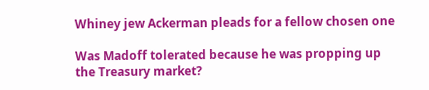Whiney jew Ackerman pleads for a fellow chosen one

Was Madoff tolerated because he was propping up the Treasury market?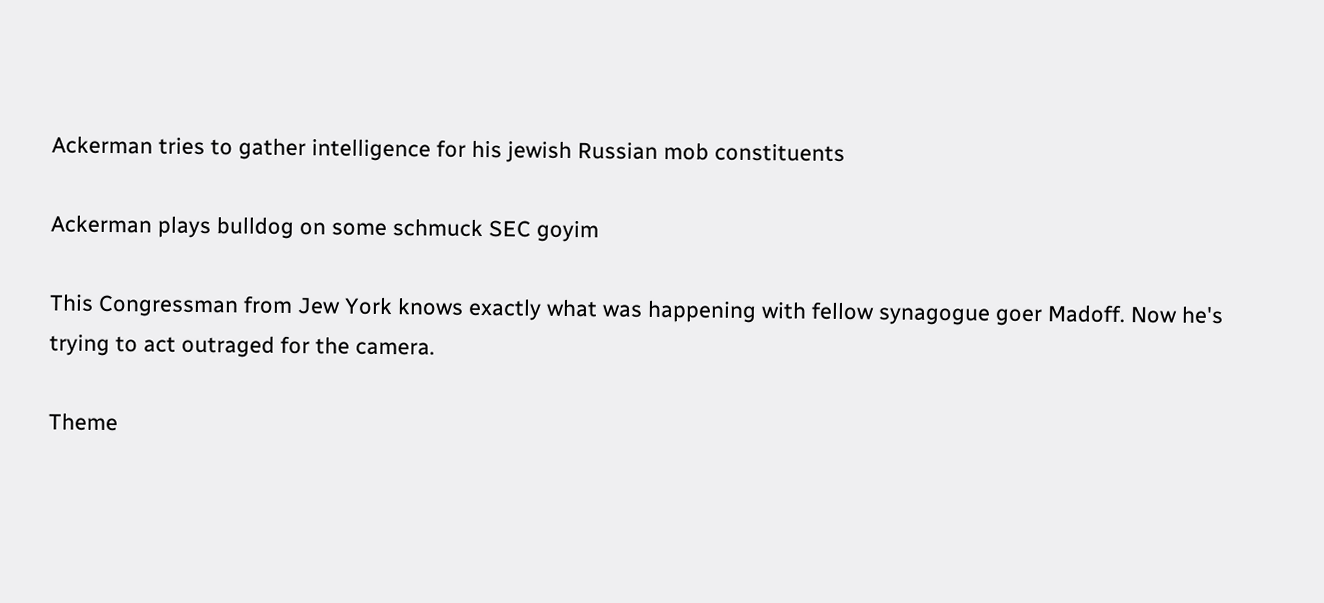Ackerman tries to gather intelligence for his jewish Russian mob constituents

Ackerman plays bulldog on some schmuck SEC goyim

This Congressman from Jew York knows exactly what was happening with fellow synagogue goer Madoff. Now he's trying to act outraged for the camera.

Theme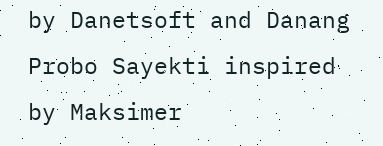by Danetsoft and Danang Probo Sayekti inspired by Maksimer